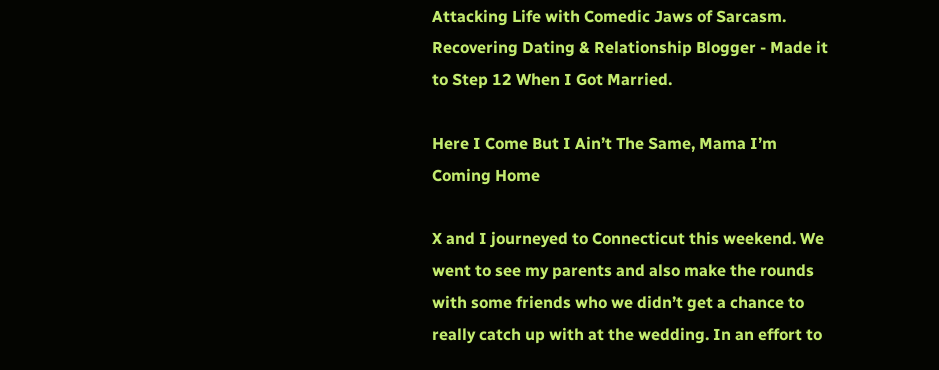Attacking Life with Comedic Jaws of Sarcasm. Recovering Dating & Relationship Blogger - Made it to Step 12 When I Got Married.

Here I Come But I Ain’t The Same, Mama I’m Coming Home

X and I journeyed to Connecticut this weekend. We went to see my parents and also make the rounds with some friends who we didn’t get a chance to really catch up with at the wedding. In an effort to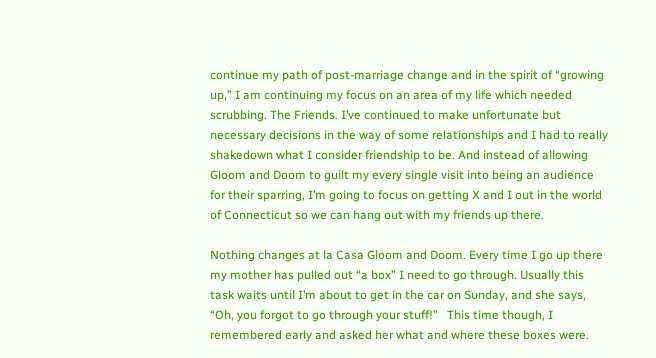continue my path of post-marriage change and in the spirit of “growing up,” I am continuing my focus on an area of my life which needed scrubbing. The Friends. I’ve continued to make unfortunate but necessary decisions in the way of some relationships and I had to really shakedown what I consider friendship to be. And instead of allowing Gloom and Doom to guilt my every single visit into being an audience for their sparring, I’m going to focus on getting X and I out in the world of Connecticut so we can hang out with my friends up there.

Nothing changes at la Casa Gloom and Doom. Every time I go up there my mother has pulled out “a box” I need to go through. Usually this task waits until I’m about to get in the car on Sunday, and she says, “Oh, you forgot to go through your stuff!”   This time though, I remembered early and asked her what and where these boxes were.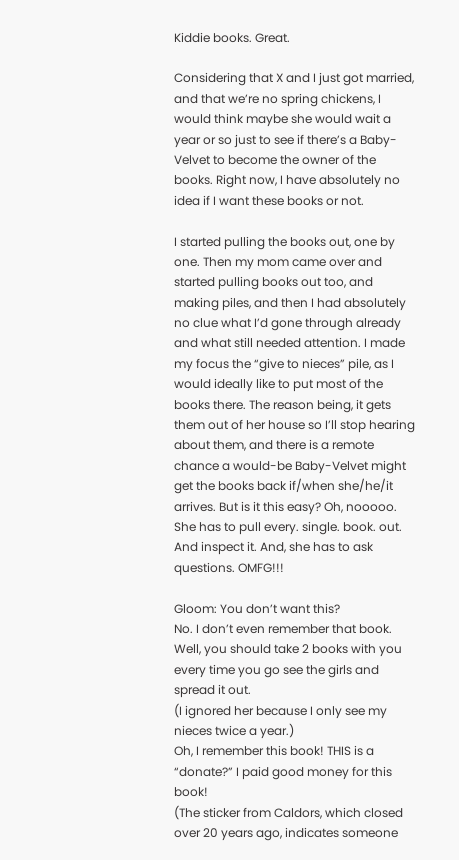Kiddie books. Great.

Considering that X and I just got married, and that we’re no spring chickens, I would think maybe she would wait a year or so just to see if there’s a Baby-Velvet to become the owner of the books. Right now, I have absolutely no idea if I want these books or not.

I started pulling the books out, one by one. Then my mom came over and started pulling books out too, and making piles, and then I had absolutely no clue what I’d gone through already and what still needed attention. I made my focus the “give to nieces” pile, as I would ideally like to put most of the books there. The reason being, it gets them out of her house so I’ll stop hearing about them, and there is a remote chance a would-be Baby-Velvet might get the books back if/when she/he/it arrives. But is it this easy? Oh, nooooo. She has to pull every. single. book. out. And inspect it. And, she has to ask questions. OMFG!!!

Gloom: You don’t want this?
No. I don’t even remember that book.
Well, you should take 2 books with you every time you go see the girls and spread it out.
(I ignored her because I only see my nieces twice a year.)
Oh, I remember this book! THIS is a “donate?” I paid good money for this book!
(The sticker from Caldors, which closed over 20 years ago, indicates someone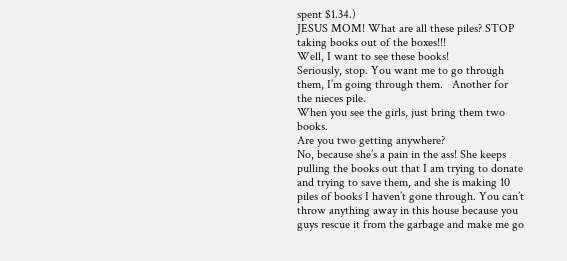spent $1.34.)
JESUS MOM! What are all these piles? STOP taking books out of the boxes!!!
Well, I want to see these books!
Seriously, stop. You want me to go through them, I’m going through them.   Another for the nieces pile.
When you see the girls, just bring them two books.
Are you two getting anywhere?
No, because she’s a pain in the ass! She keeps pulling the books out that I am trying to donate and trying to save them, and she is making 10 piles of books I haven’t gone through. You can’t throw anything away in this house because you guys rescue it from the garbage and make me go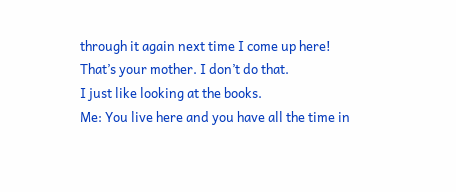through it again next time I come up here!
That’s your mother. I don’t do that.
I just like looking at the books.
Me: You live here and you have all the time in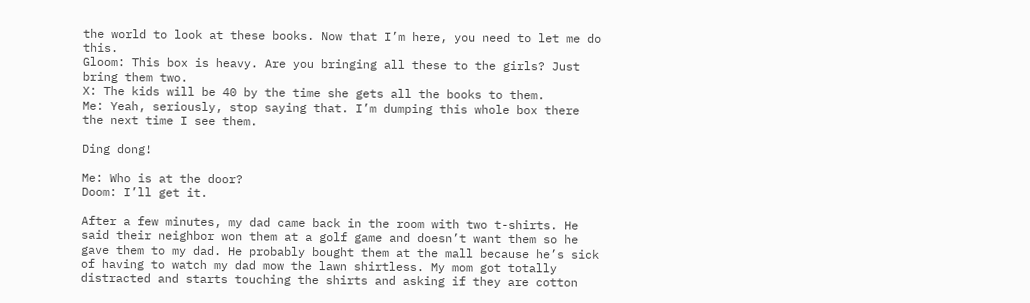the world to look at these books. Now that I’m here, you need to let me do this.
Gloom: This box is heavy. Are you bringing all these to the girls? Just bring them two.
X: The kids will be 40 by the time she gets all the books to them.
Me: Yeah, seriously, stop saying that. I’m dumping this whole box there the next time I see them.

Ding dong!

Me: Who is at the door?
Doom: I’ll get it.

After a few minutes, my dad came back in the room with two t-shirts. He said their neighbor won them at a golf game and doesn’t want them so he gave them to my dad. He probably bought them at the mall because he’s sick of having to watch my dad mow the lawn shirtless. My mom got totally distracted and starts touching the shirts and asking if they are cotton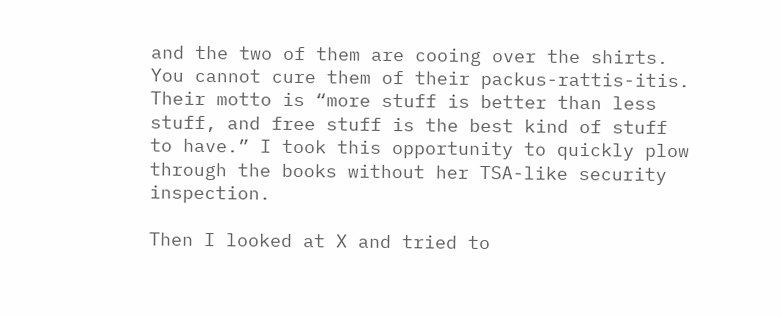and the two of them are cooing over the shirts. You cannot cure them of their packus-rattis-itis. Their motto is “more stuff is better than less stuff, and free stuff is the best kind of stuff to have.” I took this opportunity to quickly plow through the books without her TSA-like security inspection.

Then I looked at X and tried to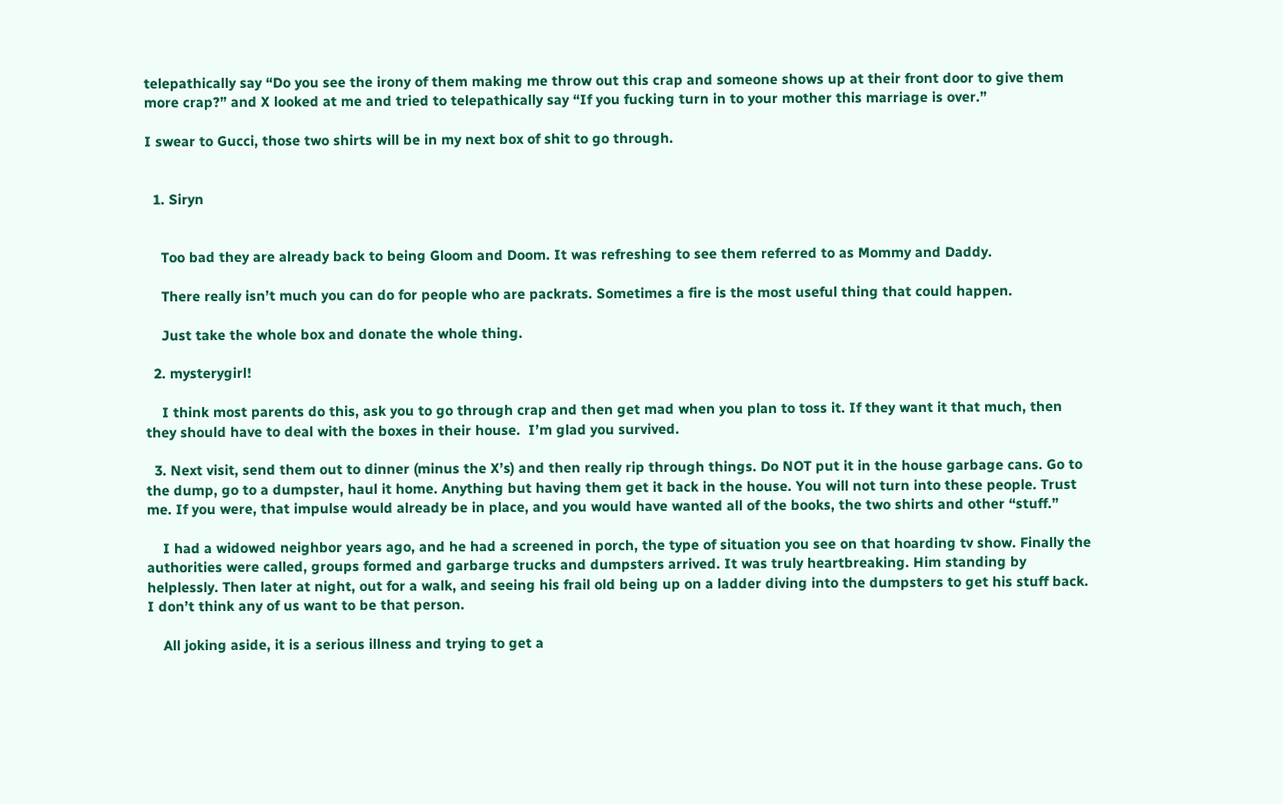telepathically say “Do you see the irony of them making me throw out this crap and someone shows up at their front door to give them more crap?” and X looked at me and tried to telepathically say “If you fucking turn in to your mother this marriage is over.”

I swear to Gucci, those two shirts will be in my next box of shit to go through.


  1. Siryn


    Too bad they are already back to being Gloom and Doom. It was refreshing to see them referred to as Mommy and Daddy.

    There really isn’t much you can do for people who are packrats. Sometimes a fire is the most useful thing that could happen.

    Just take the whole box and donate the whole thing.

  2. mysterygirl!

    I think most parents do this, ask you to go through crap and then get mad when you plan to toss it. If they want it that much, then they should have to deal with the boxes in their house.  I’m glad you survived.

  3. Next visit, send them out to dinner (minus the X’s) and then really rip through things. Do NOT put it in the house garbage cans. Go to the dump, go to a dumpster, haul it home. Anything but having them get it back in the house. You will not turn into these people. Trust me. If you were, that impulse would already be in place, and you would have wanted all of the books, the two shirts and other “stuff.”

    I had a widowed neighbor years ago, and he had a screened in porch, the type of situation you see on that hoarding tv show. Finally the authorities were called, groups formed and garbarge trucks and dumpsters arrived. It was truly heartbreaking. Him standing by helplessly. Then later at night, out for a walk, and seeing his frail old being up on a ladder diving into the dumpsters to get his stuff back. I don’t think any of us want to be that person.

    All joking aside, it is a serious illness and trying to get a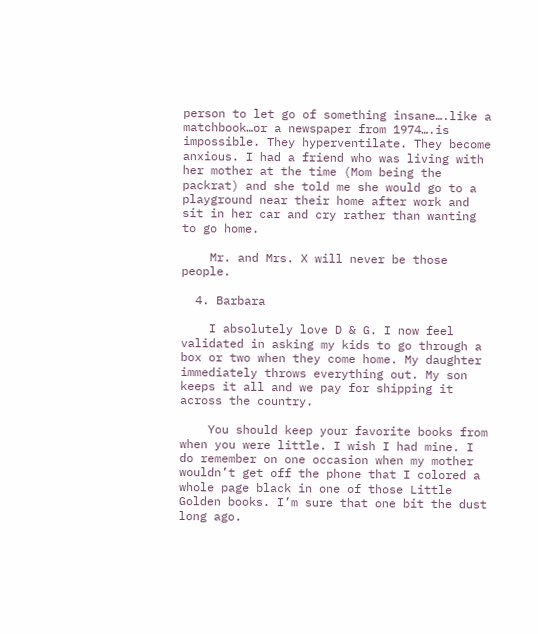person to let go of something insane….like a matchbook…or a newspaper from 1974….is impossible. They hyperventilate. They become anxious. I had a friend who was living with her mother at the time (Mom being the packrat) and she told me she would go to a playground near their home after work and sit in her car and cry rather than wanting to go home.

    Mr. and Mrs. X will never be those people.

  4. Barbara

    I absolutely love D & G. I now feel validated in asking my kids to go through a box or two when they come home. My daughter immediately throws everything out. My son keeps it all and we pay for shipping it across the country.

    You should keep your favorite books from when you were little. I wish I had mine. I do remember on one occasion when my mother wouldn’t get off the phone that I colored a whole page black in one of those Little Golden books. I’m sure that one bit the dust long ago.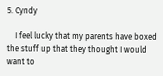5. Cyndy

    I feel lucky that my parents have boxed the stuff up that they thought I would want to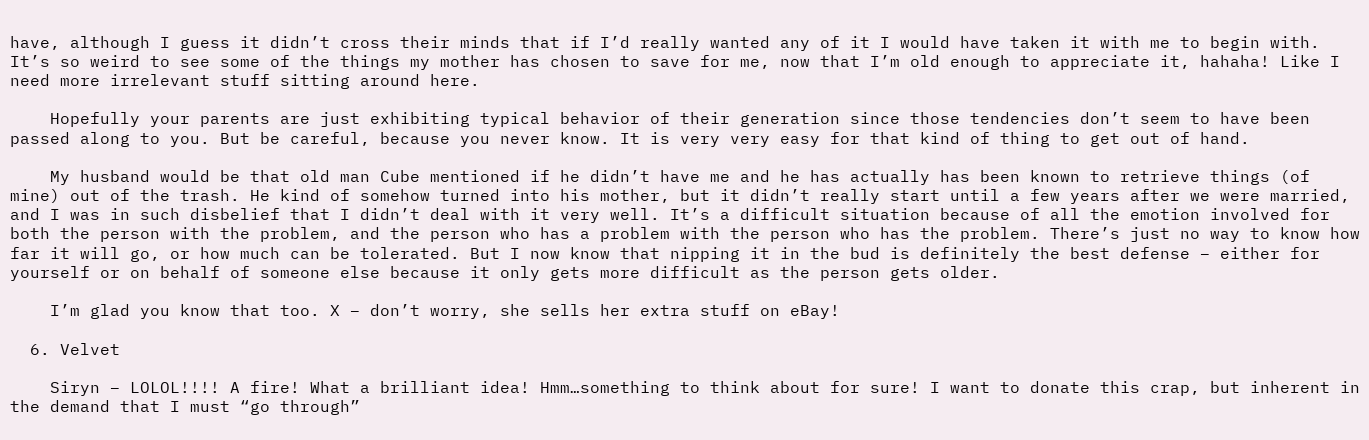have, although I guess it didn’t cross their minds that if I’d really wanted any of it I would have taken it with me to begin with. It’s so weird to see some of the things my mother has chosen to save for me, now that I’m old enough to appreciate it, hahaha! Like I need more irrelevant stuff sitting around here.

    Hopefully your parents are just exhibiting typical behavior of their generation since those tendencies don’t seem to have been passed along to you. But be careful, because you never know. It is very very easy for that kind of thing to get out of hand.

    My husband would be that old man Cube mentioned if he didn’t have me and he has actually has been known to retrieve things (of mine) out of the trash. He kind of somehow turned into his mother, but it didn’t really start until a few years after we were married, and I was in such disbelief that I didn’t deal with it very well. It’s a difficult situation because of all the emotion involved for both the person with the problem, and the person who has a problem with the person who has the problem. There’s just no way to know how far it will go, or how much can be tolerated. But I now know that nipping it in the bud is definitely the best defense – either for yourself or on behalf of someone else because it only gets more difficult as the person gets older.

    I’m glad you know that too. X – don’t worry, she sells her extra stuff on eBay!

  6. Velvet

    Siryn – LOLOL!!!! A fire! What a brilliant idea! Hmm…something to think about for sure! I want to donate this crap, but inherent in the demand that I must “go through”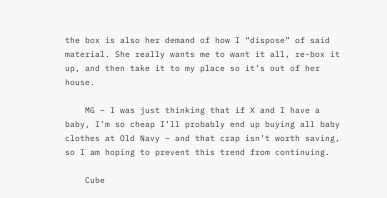the box is also her demand of how I “dispose” of said material. She really wants me to want it all, re-box it up, and then take it to my place so it’s out of her house.

    MG – I was just thinking that if X and I have a baby, I’m so cheap I’ll probably end up buying all baby clothes at Old Navy – and that crap isn’t worth saving, so I am hoping to prevent this trend from continuing.

    Cube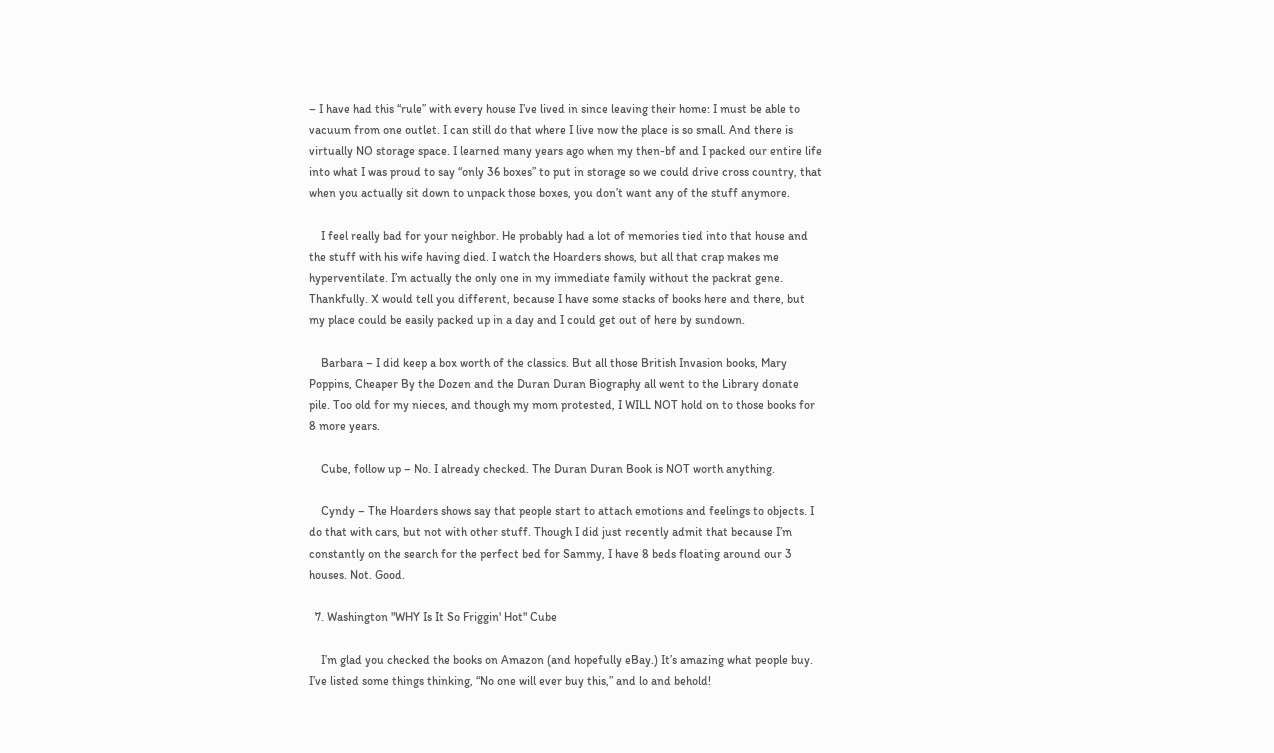– I have had this “rule” with every house I’ve lived in since leaving their home: I must be able to vacuum from one outlet. I can still do that where I live now the place is so small. And there is virtually NO storage space. I learned many years ago when my then-bf and I packed our entire life into what I was proud to say “only 36 boxes” to put in storage so we could drive cross country, that when you actually sit down to unpack those boxes, you don’t want any of the stuff anymore.

    I feel really bad for your neighbor. He probably had a lot of memories tied into that house and the stuff with his wife having died. I watch the Hoarders shows, but all that crap makes me hyperventilate. I’m actually the only one in my immediate family without the packrat gene. Thankfully. X would tell you different, because I have some stacks of books here and there, but my place could be easily packed up in a day and I could get out of here by sundown.

    Barbara – I did keep a box worth of the classics. But all those British Invasion books, Mary Poppins, Cheaper By the Dozen and the Duran Duran Biography all went to the Library donate pile. Too old for my nieces, and though my mom protested, I WILL NOT hold on to those books for 8 more years.

    Cube, follow up – No. I already checked. The Duran Duran Book is NOT worth anything.

    Cyndy – The Hoarders shows say that people start to attach emotions and feelings to objects. I do that with cars, but not with other stuff. Though I did just recently admit that because I’m constantly on the search for the perfect bed for Sammy, I have 8 beds floating around our 3 houses. Not. Good.

  7. Washington "WHY Is It So Friggin' Hot" Cube

    I’m glad you checked the books on Amazon (and hopefully eBay.) It’s amazing what people buy. I’ve listed some things thinking, “No one will ever buy this,” and lo and behold!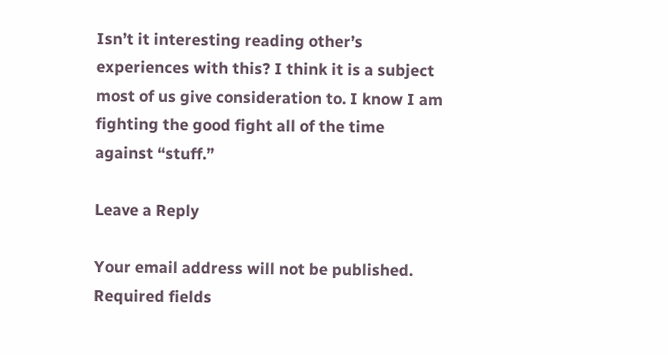Isn’t it interesting reading other’s experiences with this? I think it is a subject most of us give consideration to. I know I am fighting the good fight all of the time against “stuff.”

Leave a Reply

Your email address will not be published. Required fields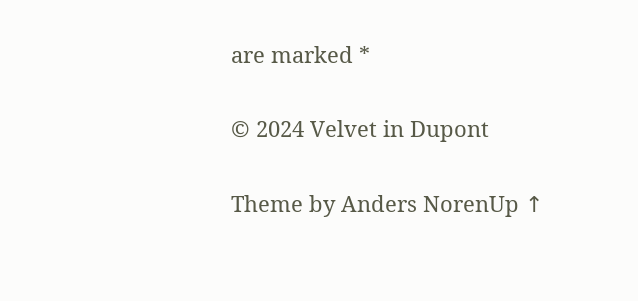are marked *

© 2024 Velvet in Dupont

Theme by Anders NorenUp ↑